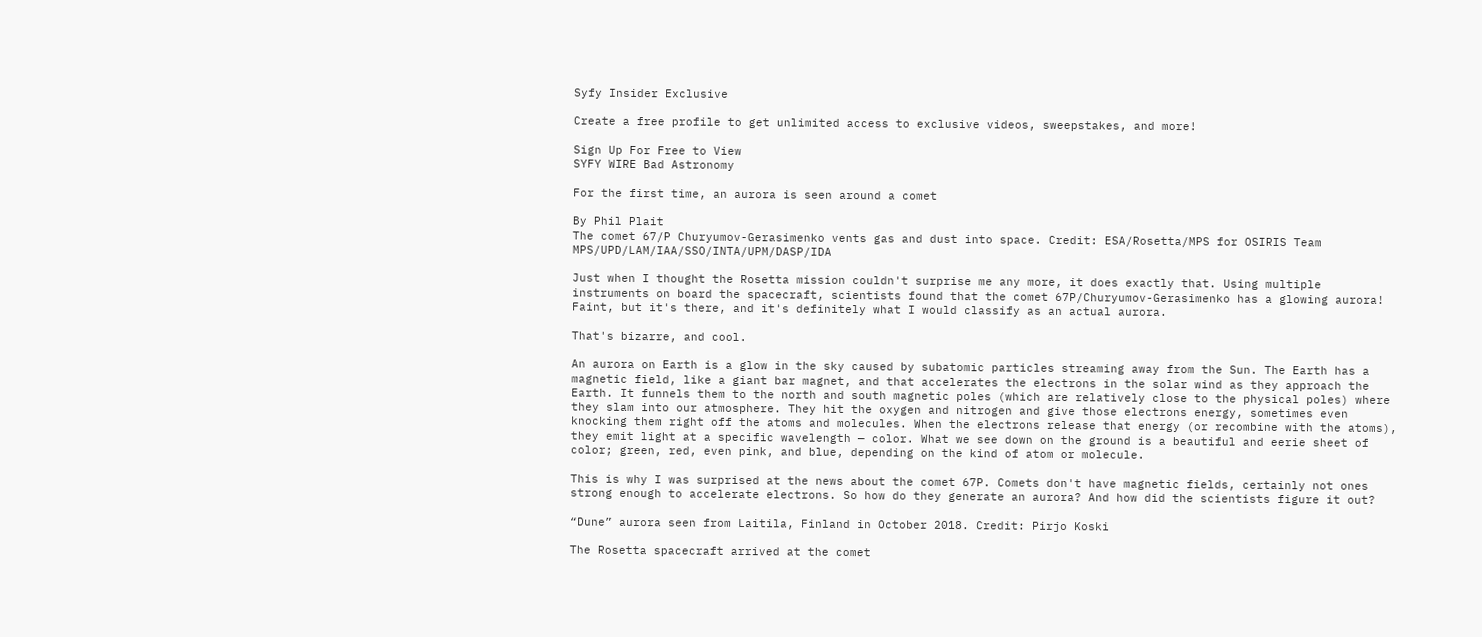Syfy Insider Exclusive

Create a free profile to get unlimited access to exclusive videos, sweepstakes, and more!

Sign Up For Free to View
SYFY WIRE Bad Astronomy

For the first time, an aurora is seen around a comet

By Phil Plait
The comet 67/P Churyumov-Gerasimenko vents gas and dust into space. Credit: ESA/Rosetta/MPS for OSIRIS Team MPS/UPD/LAM/IAA/SSO/INTA/UPM/DASP/IDA

Just when I thought the Rosetta mission couldn't surprise me any more, it does exactly that. Using multiple instruments on board the spacecraft, scientists found that the comet 67P/Churyumov-Gerasimenko has a glowing aurora! Faint, but it's there, and it's definitely what I would classify as an actual aurora.

That's bizarre, and cool.

An aurora on Earth is a glow in the sky caused by subatomic particles streaming away from the Sun. The Earth has a magnetic field, like a giant bar magnet, and that accelerates the electrons in the solar wind as they approach the Earth. It funnels them to the north and south magnetic poles (which are relatively close to the physical poles) where they slam into our atmosphere. They hit the oxygen and nitrogen and give those electrons energy, sometimes even knocking them right off the atoms and molecules. When the electrons release that energy (or recombine with the atoms), they emit light at a specific wavelength — color. What we see down on the ground is a beautiful and eerie sheet of color; green, red, even pink, and blue, depending on the kind of atom or molecule.

This is why I was surprised at the news about the comet 67P. Comets don't have magnetic fields, certainly not ones strong enough to accelerate electrons. So how do they generate an aurora? And how did the scientists figure it out?

“Dune” aurora seen from Laitila, Finland in October 2018. Credit: Pirjo Koski

The Rosetta spacecraft arrived at the comet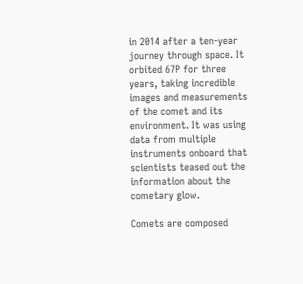in 2014 after a ten-year journey through space. It orbited 67P for three years, taking incredible images and measurements of the comet and its environment. It was using data from multiple instruments onboard that scientists teased out the information about the cometary glow.

Comets are composed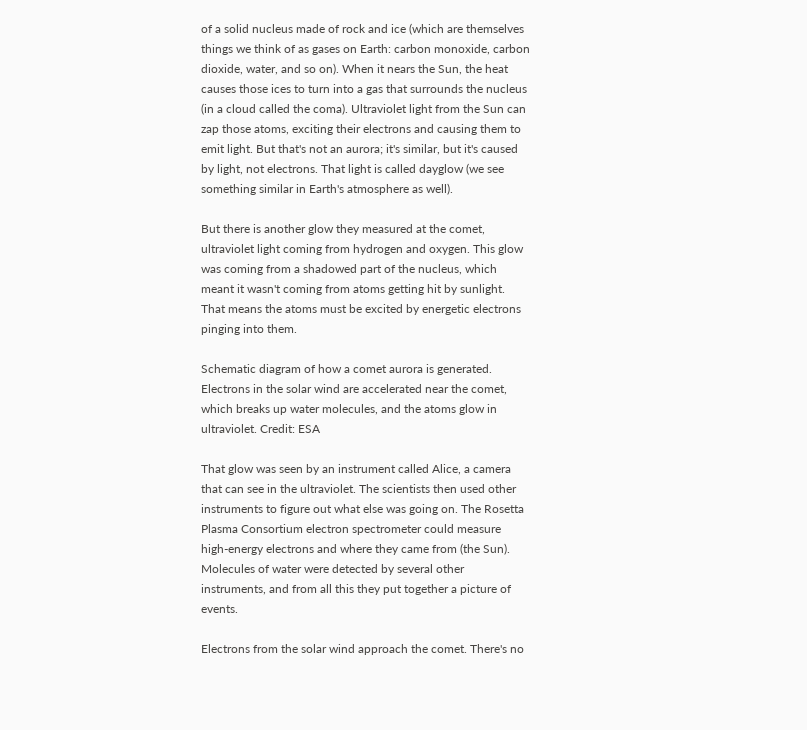of a solid nucleus made of rock and ice (which are themselves things we think of as gases on Earth: carbon monoxide, carbon dioxide, water, and so on). When it nears the Sun, the heat causes those ices to turn into a gas that surrounds the nucleus (in a cloud called the coma). Ultraviolet light from the Sun can zap those atoms, exciting their electrons and causing them to emit light. But that's not an aurora; it's similar, but it's caused by light, not electrons. That light is called dayglow (we see something similar in Earth's atmosphere as well).

But there is another glow they measured at the comet, ultraviolet light coming from hydrogen and oxygen. This glow was coming from a shadowed part of the nucleus, which meant it wasn't coming from atoms getting hit by sunlight. That means the atoms must be excited by energetic electrons pinging into them.

Schematic diagram of how a comet aurora is generated. Electrons in the solar wind are accelerated near the comet, which breaks up water molecules, and the atoms glow in ultraviolet. Credit: ESA

That glow was seen by an instrument called Alice, a camera that can see in the ultraviolet. The scientists then used other instruments to figure out what else was going on. The Rosetta Plasma Consortium electron spectrometer could measure high-energy electrons and where they came from (the Sun). Molecules of water were detected by several other instruments, and from all this they put together a picture of events.

Electrons from the solar wind approach the comet. There's no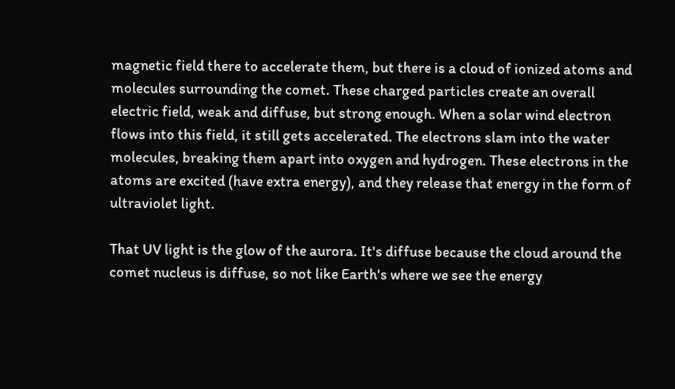magnetic field there to accelerate them, but there is a cloud of ionized atoms and molecules surrounding the comet. These charged particles create an overall electric field, weak and diffuse, but strong enough. When a solar wind electron flows into this field, it still gets accelerated. The electrons slam into the water molecules, breaking them apart into oxygen and hydrogen. These electrons in the atoms are excited (have extra energy), and they release that energy in the form of ultraviolet light.

That UV light is the glow of the aurora. It's diffuse because the cloud around the comet nucleus is diffuse, so not like Earth's where we see the energy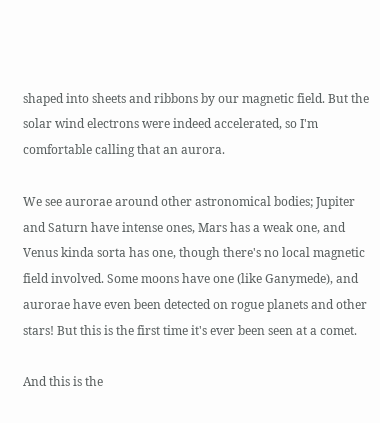shaped into sheets and ribbons by our magnetic field. But the solar wind electrons were indeed accelerated, so I'm comfortable calling that an aurora.

We see aurorae around other astronomical bodies; Jupiter and Saturn have intense ones, Mars has a weak one, and Venus kinda sorta has one, though there's no local magnetic field involved. Some moons have one (like Ganymede), and aurorae have even been detected on rogue planets and other stars! But this is the first time it's ever been seen at a comet.

And this is the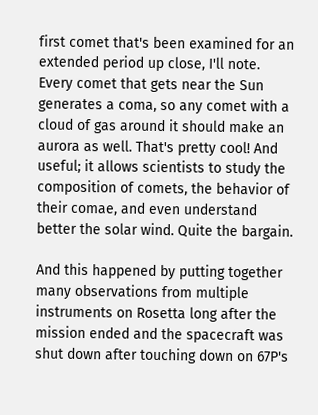first comet that's been examined for an extended period up close, I'll note. Every comet that gets near the Sun generates a coma, so any comet with a cloud of gas around it should make an aurora as well. That's pretty cool! And useful; it allows scientists to study the composition of comets, the behavior of their comae, and even understand better the solar wind. Quite the bargain.

And this happened by putting together many observations from multiple instruments on Rosetta long after the mission ended and the spacecraft was shut down after touching down on 67P's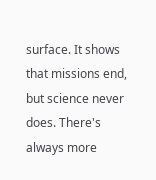surface. It shows that missions end, but science never does. There's always more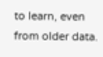to learn, even from older data.